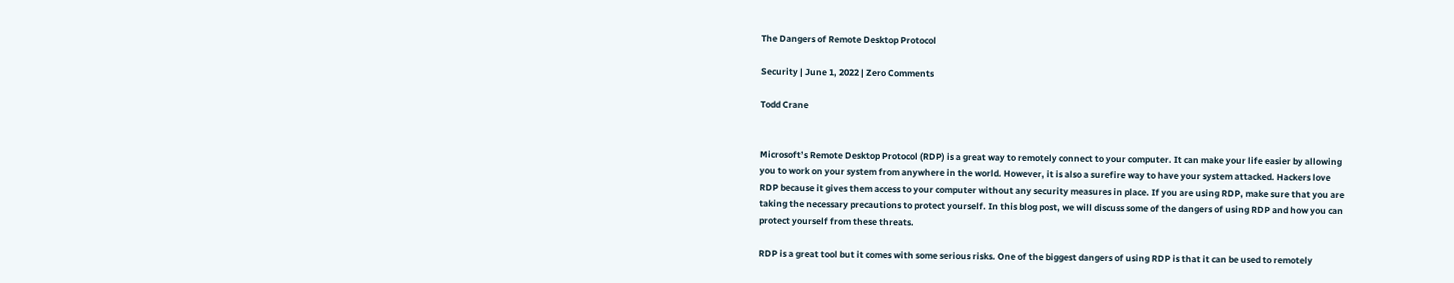The Dangers of Remote Desktop Protocol

Security | June 1, 2022 | Zero Comments

Todd Crane


Microsoft’s Remote Desktop Protocol (RDP) is a great way to remotely connect to your computer. It can make your life easier by allowing you to work on your system from anywhere in the world. However, it is also a surefire way to have your system attacked. Hackers love RDP because it gives them access to your computer without any security measures in place. If you are using RDP, make sure that you are taking the necessary precautions to protect yourself. In this blog post, we will discuss some of the dangers of using RDP and how you can protect yourself from these threats.

RDP is a great tool but it comes with some serious risks. One of the biggest dangers of using RDP is that it can be used to remotely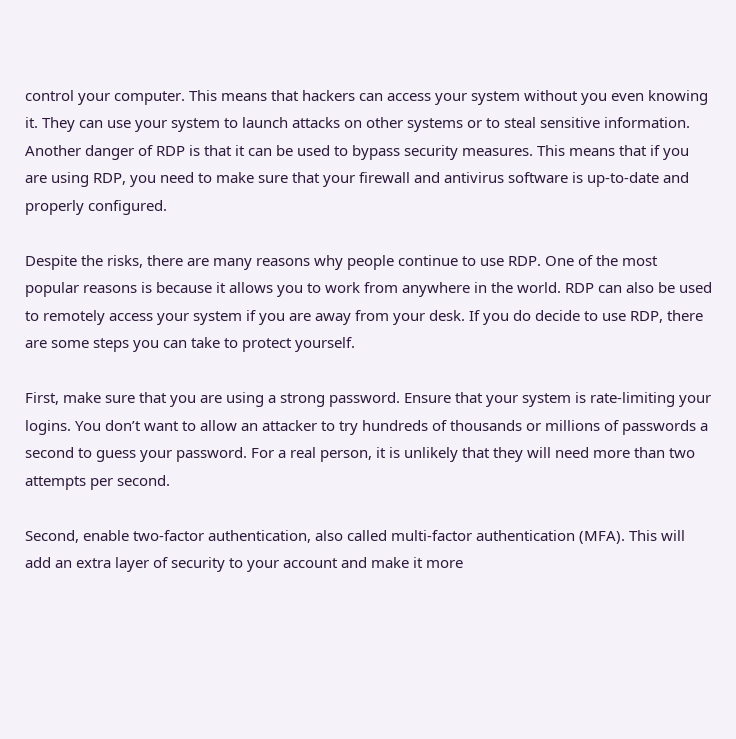control your computer. This means that hackers can access your system without you even knowing it. They can use your system to launch attacks on other systems or to steal sensitive information. Another danger of RDP is that it can be used to bypass security measures. This means that if you are using RDP, you need to make sure that your firewall and antivirus software is up-to-date and properly configured.

Despite the risks, there are many reasons why people continue to use RDP. One of the most popular reasons is because it allows you to work from anywhere in the world. RDP can also be used to remotely access your system if you are away from your desk. If you do decide to use RDP, there are some steps you can take to protect yourself.

First, make sure that you are using a strong password. Ensure that your system is rate-limiting your logins. You don’t want to allow an attacker to try hundreds of thousands or millions of passwords a second to guess your password. For a real person, it is unlikely that they will need more than two attempts per second.

Second, enable two-factor authentication, also called multi-factor authentication (MFA). This will add an extra layer of security to your account and make it more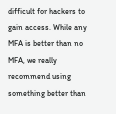difficult for hackers to gain access. While any MFA is better than no MFA, we really recommend using something better than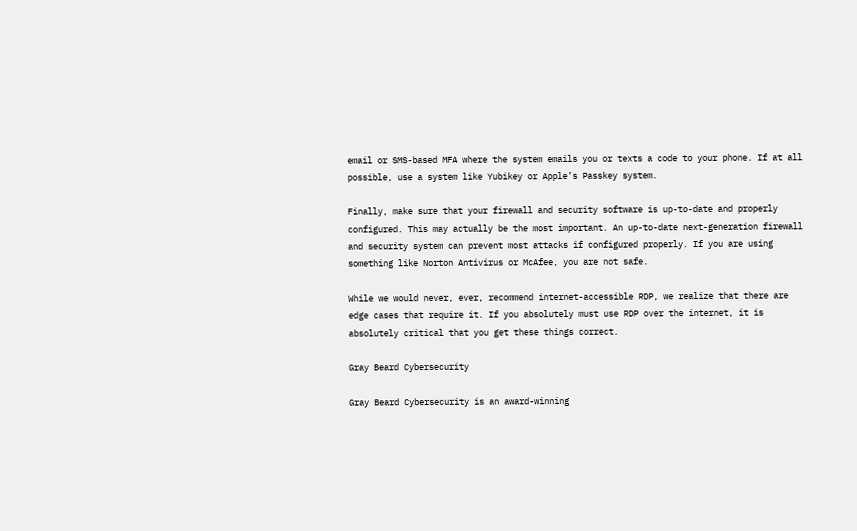email or SMS-based MFA where the system emails you or texts a code to your phone. If at all possible, use a system like Yubikey or Apple’s Passkey system.

Finally, make sure that your firewall and security software is up-to-date and properly configured. This may actually be the most important. An up-to-date next-generation firewall and security system can prevent most attacks if configured properly. If you are using something like Norton Antivirus or McAfee, you are not safe.

While we would never, ever, recommend internet-accessible RDP, we realize that there are edge cases that require it. If you absolutely must use RDP over the internet, it is absolutely critical that you get these things correct.

Gray Beard Cybersecurity

Gray Beard Cybersecurity is an award-winning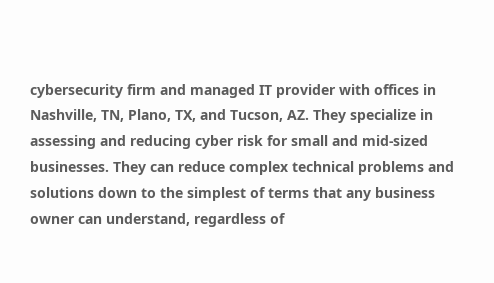cybersecurity firm and managed IT provider with offices in Nashville, TN, Plano, TX, and Tucson, AZ. They specialize in assessing and reducing cyber risk for small and mid-sized businesses. They can reduce complex technical problems and solutions down to the simplest of terms that any business owner can understand, regardless of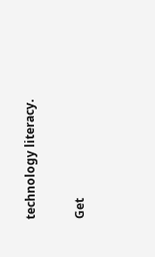technology literacy.

Get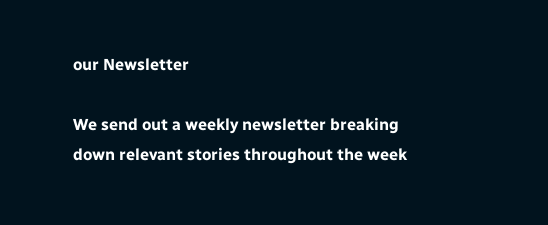our Newsletter

We send out a weekly newsletter breaking down relevant stories throughout the week